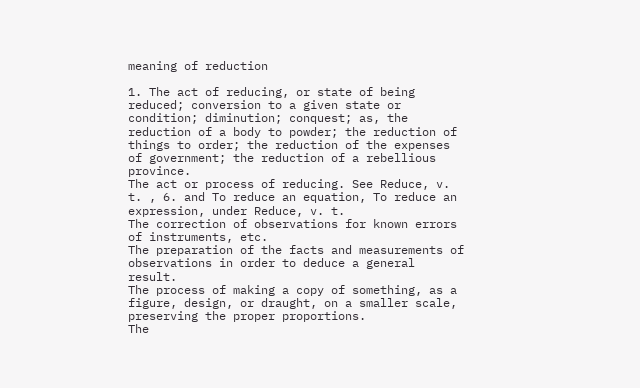meaning of reduction

1. The act of reducing, or state of being reduced; conversion to a given state or condition; diminution; conquest; as, the reduction of a body to powder; the reduction of things to order; the reduction of the expenses of government; the reduction of a rebellious province.
The act or process of reducing. See Reduce, v. t. , 6. and To reduce an equation, To reduce an expression, under Reduce, v. t.
The correction of observations for known errors of instruments, etc.
The preparation of the facts and measurements of observations in order to deduce a general result.
The process of making a copy of something, as a figure, design, or draught, on a smaller scale, preserving the proper proportions.
The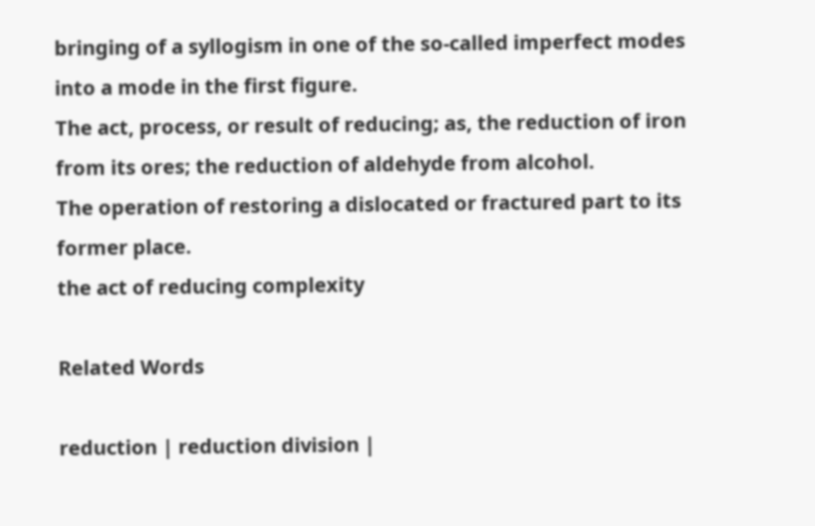bringing of a syllogism in one of the so-called imperfect modes into a mode in the first figure.
The act, process, or result of reducing; as, the reduction of iron from its ores; the reduction of aldehyde from alcohol.
The operation of restoring a dislocated or fractured part to its former place.
the act of reducing complexity

Related Words

reduction | reduction division |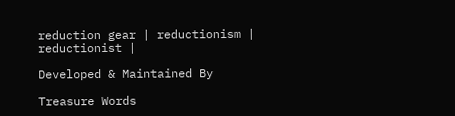reduction gear | reductionism | reductionist |

Developed & Maintained By

Treasure Words